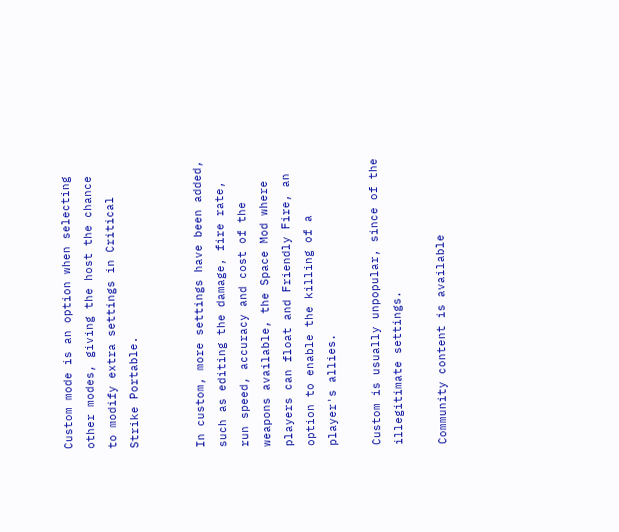Custom mode is an option when selecting other modes, giving the host the chance to modify extra settings in Critical Strike Portable.


In custom, more settings have been added, such as editing the damage, fire rate, run speed, accuracy and cost of the weapons available, the Space Mod where players can float and Friendly Fire, an option to enable the killing of a player's allies.

Custom is usually unpopular, since of the illegitimate settings.

Community content is available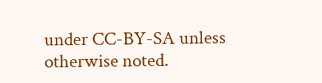under CC-BY-SA unless otherwise noted.